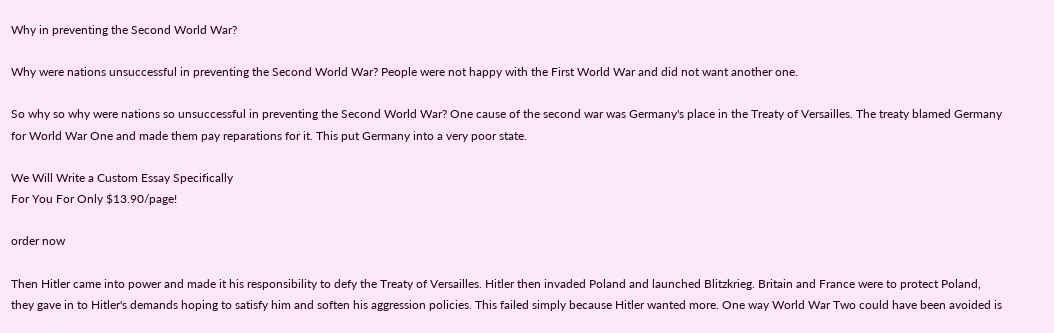Why in preventing the Second World War?

Why were nations unsuccessful in preventing the Second World War? People were not happy with the First World War and did not want another one.

So why so why were nations so unsuccessful in preventing the Second World War? One cause of the second war was Germany's place in the Treaty of Versailles. The treaty blamed Germany for World War One and made them pay reparations for it. This put Germany into a very poor state.

We Will Write a Custom Essay Specifically
For You For Only $13.90/page!

order now

Then Hitler came into power and made it his responsibility to defy the Treaty of Versailles. Hitler then invaded Poland and launched Blitzkrieg. Britain and France were to protect Poland, they gave in to Hitler's demands hoping to satisfy him and soften his aggression policies. This failed simply because Hitler wanted more. One way World War Two could have been avoided is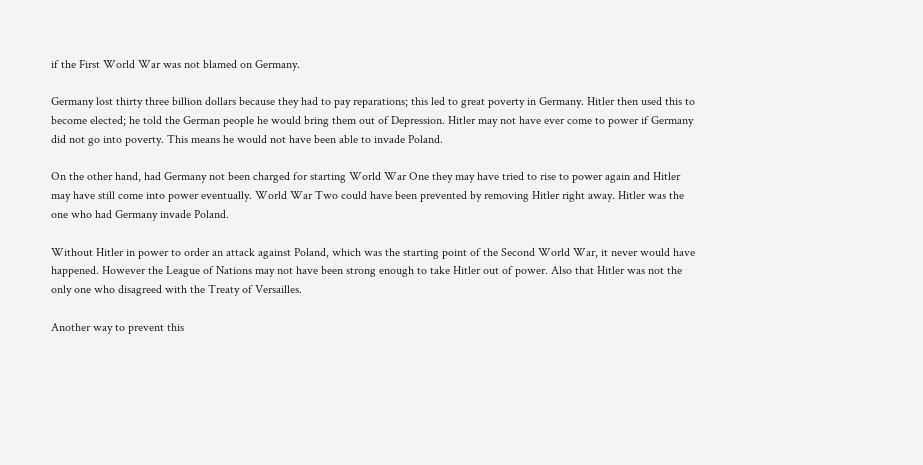if the First World War was not blamed on Germany.

Germany lost thirty three billion dollars because they had to pay reparations; this led to great poverty in Germany. Hitler then used this to become elected; he told the German people he would bring them out of Depression. Hitler may not have ever come to power if Germany did not go into poverty. This means he would not have been able to invade Poland.

On the other hand, had Germany not been charged for starting World War One they may have tried to rise to power again and Hitler may have still come into power eventually. World War Two could have been prevented by removing Hitler right away. Hitler was the one who had Germany invade Poland.

Without Hitler in power to order an attack against Poland, which was the starting point of the Second World War, it never would have happened. However the League of Nations may not have been strong enough to take Hitler out of power. Also that Hitler was not the only one who disagreed with the Treaty of Versailles.

Another way to prevent this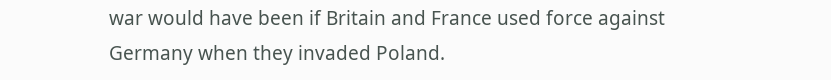war would have been if Britain and France used force against Germany when they invaded Poland.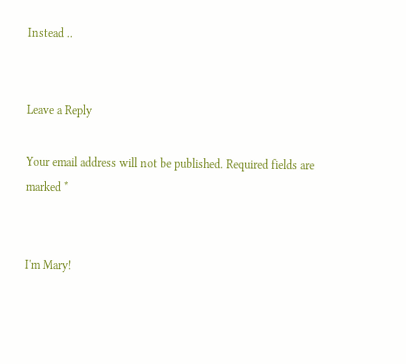Instead ..


Leave a Reply

Your email address will not be published. Required fields are marked *


I'm Mary!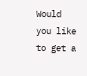Would you like to get a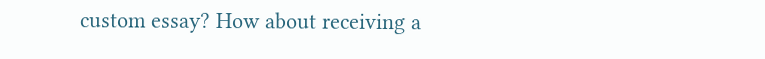custom essay? How about receiving a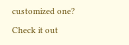customized one?

Check it out